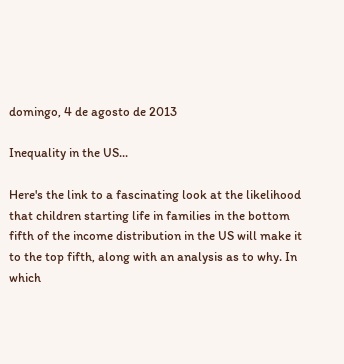domingo, 4 de agosto de 2013

Inequality in the US...

Here's the link to a fascinating look at the likelihood that children starting life in families in the bottom fifth of the income distribution in the US will make it to the top fifth, along with an analysis as to why. In which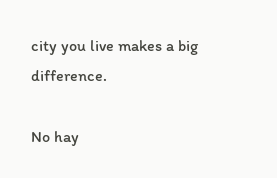city you live makes a big difference.

No hay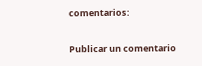comentarios:

Publicar un comentario